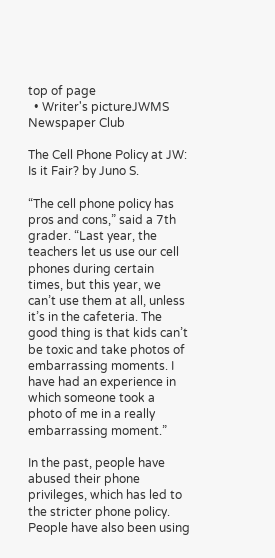top of page
  • Writer's pictureJWMS Newspaper Club

The Cell Phone Policy at JW: Is it Fair? by Juno S.

“The cell phone policy has pros and cons,” said a 7th grader. “Last year, the teachers let us use our cell phones during certain times, but this year, we can’t use them at all, unless it’s in the cafeteria. The good thing is that kids can’t be toxic and take photos of embarrassing moments. I have had an experience in which someone took a photo of me in a really embarrassing moment.”

In the past, people have abused their phone privileges, which has led to the stricter phone policy. People have also been using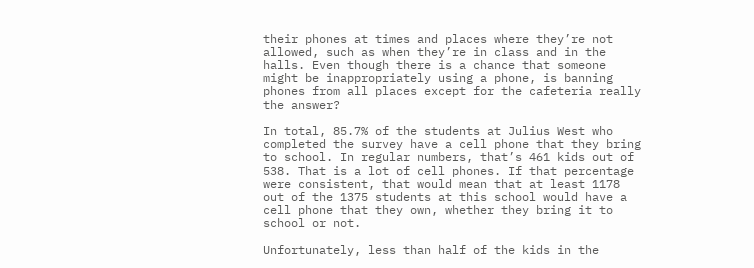their phones at times and places where they’re not allowed, such as when they’re in class and in the halls. Even though there is a chance that someone might be inappropriately using a phone, is banning phones from all places except for the cafeteria really the answer?

In total, 85.7% of the students at Julius West who completed the survey have a cell phone that they bring to school. In regular numbers, that’s 461 kids out of 538. That is a lot of cell phones. If that percentage were consistent, that would mean that at least 1178 out of the 1375 students at this school would have a cell phone that they own, whether they bring it to school or not.

Unfortunately, less than half of the kids in the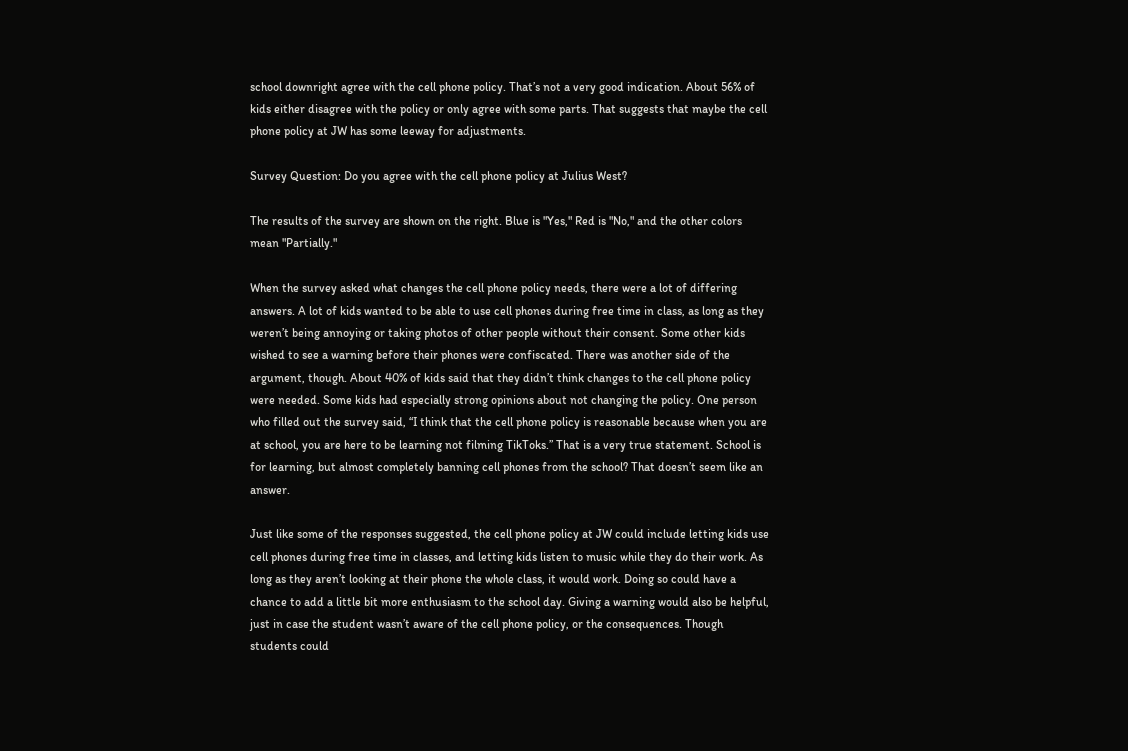school downright agree with the cell phone policy. That’s not a very good indication. About 56% of kids either disagree with the policy or only agree with some parts. That suggests that maybe the cell phone policy at JW has some leeway for adjustments.

Survey Question: Do you agree with the cell phone policy at Julius West?

The results of the survey are shown on the right. Blue is "Yes," Red is "No," and the other colors mean "Partially."

When the survey asked what changes the cell phone policy needs, there were a lot of differing answers. A lot of kids wanted to be able to use cell phones during free time in class, as long as they weren’t being annoying or taking photos of other people without their consent. Some other kids wished to see a warning before their phones were confiscated. There was another side of the argument, though. About 40% of kids said that they didn’t think changes to the cell phone policy were needed. Some kids had especially strong opinions about not changing the policy. One person who filled out the survey said, “I think that the cell phone policy is reasonable because when you are at school, you are here to be learning not filming TikToks.” That is a very true statement. School is for learning, but almost completely banning cell phones from the school? That doesn’t seem like an answer.

Just like some of the responses suggested, the cell phone policy at JW could include letting kids use cell phones during free time in classes, and letting kids listen to music while they do their work. As long as they aren’t looking at their phone the whole class, it would work. Doing so could have a chance to add a little bit more enthusiasm to the school day. Giving a warning would also be helpful, just in case the student wasn’t aware of the cell phone policy, or the consequences. Though students could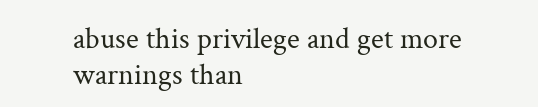abuse this privilege and get more warnings than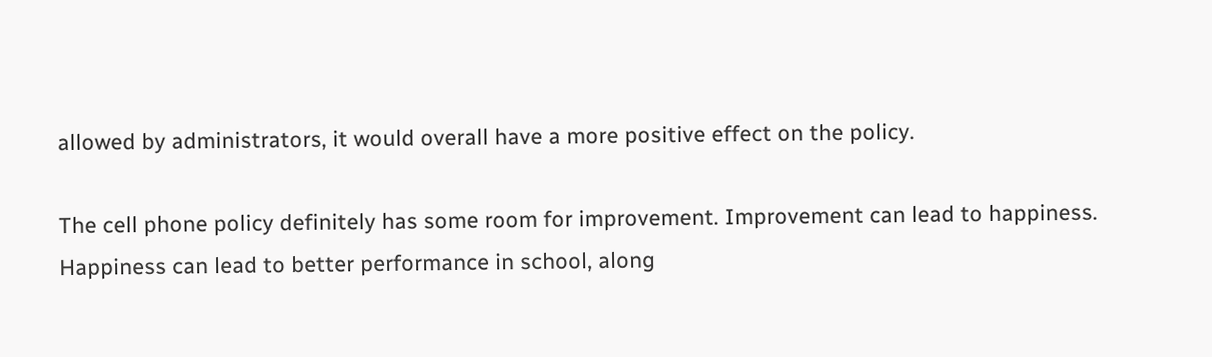allowed by administrators, it would overall have a more positive effect on the policy.

The cell phone policy definitely has some room for improvement. Improvement can lead to happiness. Happiness can lead to better performance in school, along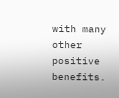with many other positive benefits.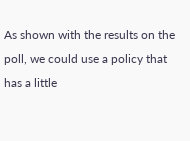As shown with the results on the poll, we could use a policy that has a little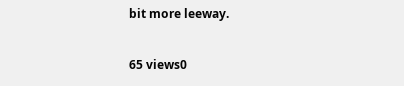bit more leeway.

65 views0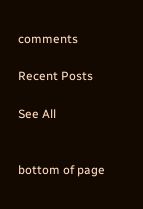comments

Recent Posts

See All


bottom of page